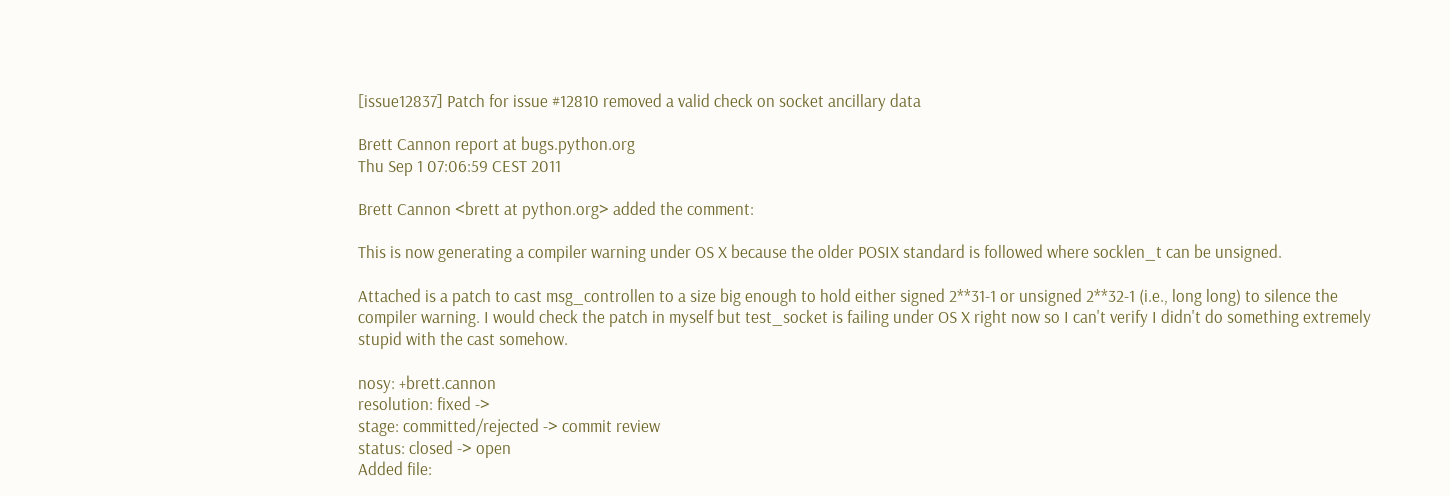[issue12837] Patch for issue #12810 removed a valid check on socket ancillary data

Brett Cannon report at bugs.python.org
Thu Sep 1 07:06:59 CEST 2011

Brett Cannon <brett at python.org> added the comment:

This is now generating a compiler warning under OS X because the older POSIX standard is followed where socklen_t can be unsigned.

Attached is a patch to cast msg_controllen to a size big enough to hold either signed 2**31-1 or unsigned 2**32-1 (i.e., long long) to silence the compiler warning. I would check the patch in myself but test_socket is failing under OS X right now so I can't verify I didn't do something extremely stupid with the cast somehow.

nosy: +brett.cannon
resolution: fixed ->
stage: committed/rejected -> commit review
status: closed -> open
Added file: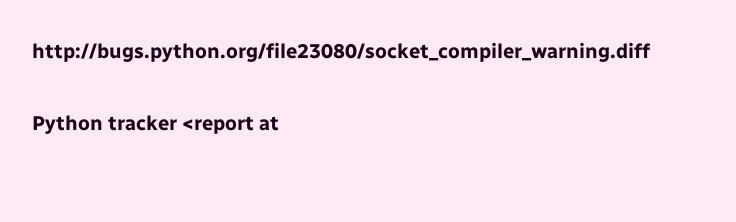http://bugs.python.org/file23080/socket_compiler_warning.diff

Python tracker <report at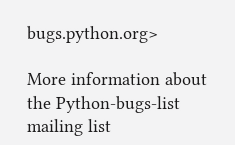bugs.python.org>

More information about the Python-bugs-list mailing list